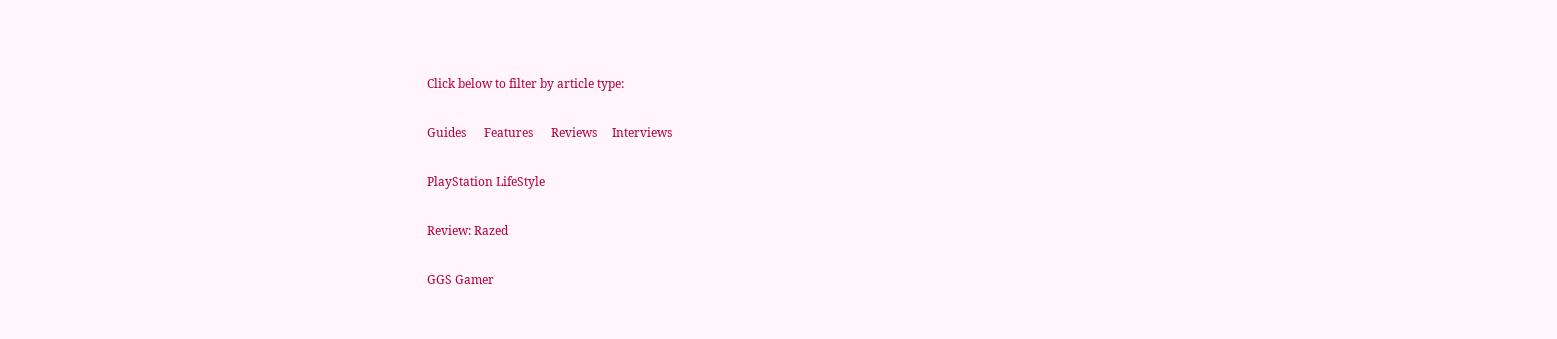Click below to filter by article type:

Guides      Features      Reviews     Interviews

PlayStation LifeStyle

Review: Razed

GGS Gamer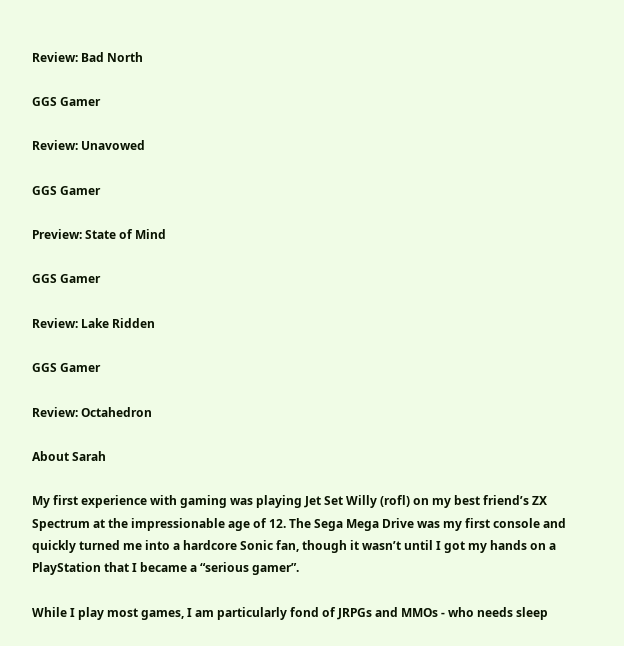Review: Bad North

GGS Gamer

Review: Unavowed

GGS Gamer

Preview: State of Mind

GGS Gamer

Review: Lake Ridden

GGS Gamer

Review: Octahedron

About Sarah

My first experience with gaming was playing Jet Set Willy (rofl) on my best friend’s ZX Spectrum at the impressionable age of 12. The Sega Mega Drive was my first console and quickly turned me into a hardcore Sonic fan, though it wasn’t until I got my hands on a PlayStation that I became a “serious gamer”.

While I play most games, I am particularly fond of JRPGs and MMOs - who needs sleep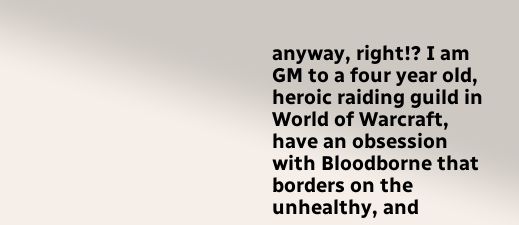anyway, right!? I am GM to a four year old, heroic raiding guild in World of Warcraft, have an obsession with Bloodborne that borders on the unhealthy, and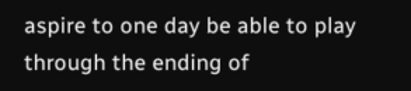aspire to one day be able to play through the ending of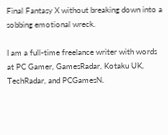Final Fantasy X without breaking down into a sobbing emotional wreck.

I am a full-time freelance writer with words at PC Gamer, GamesRadar, Kotaku UK, TechRadar, and PCGamesN.